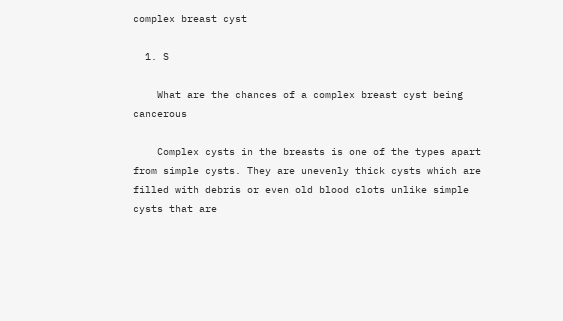complex breast cyst

  1. S

    What are the chances of a complex breast cyst being cancerous

    Complex cysts in the breasts is one of the types apart from simple cysts. They are unevenly thick cysts which are filled with debris or even old blood clots unlike simple cysts that are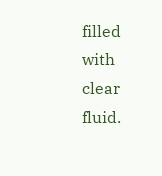filled with clear fluid.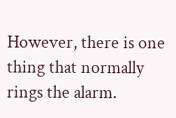However, there is one thing that normally rings the alarm.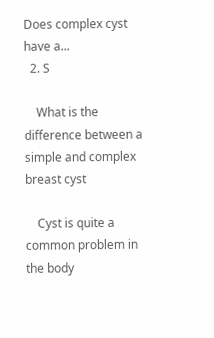Does complex cyst have a...
  2. S

    What is the difference between a simple and complex breast cyst

    Cyst is quite a common problem in the body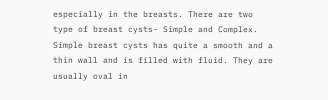especially in the breasts. There are two type of breast cysts- Simple and Complex. Simple breast cysts has quite a smooth and a thin wall and is filled with fluid. They are usually oval in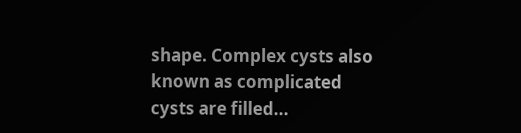shape. Complex cysts also known as complicated cysts are filled...